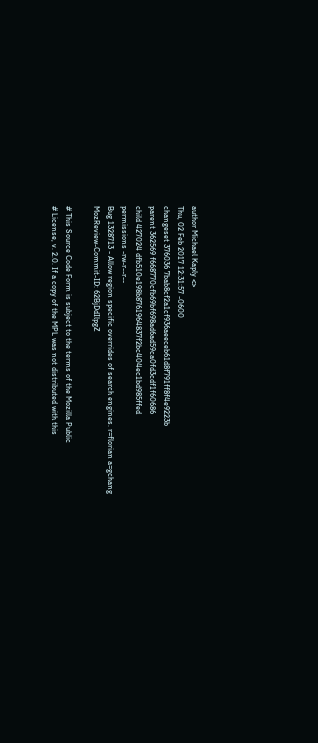author Michael Kaply <>
Thu, 02 Feb 2017 12:31:57 -0600
changeset 376036 7bab8cf2a1cf936aeeceb61d8f791ff8f4e9223b
parent 362569 f668770cfb69bf698ad6ad59ca0fd3cdf1f60686
child 427024 dfb510e198b8761964837f2bc404ec1bd985ffed
permissions -rw-r--r--
Bug 1328713 - Allow region specific overrides of search engines. r=florian a=gchang MozReview-Commit-ID: 62BjDdIlpgZ

# This Source Code Form is subject to the terms of the Mozilla Public
# License, v. 2.0. If a copy of the MPL was not distributed with this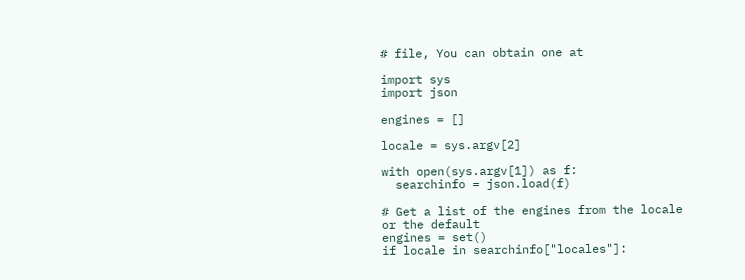# file, You can obtain one at

import sys
import json

engines = []

locale = sys.argv[2]

with open(sys.argv[1]) as f:
  searchinfo = json.load(f)

# Get a list of the engines from the locale or the default
engines = set()
if locale in searchinfo["locales"]: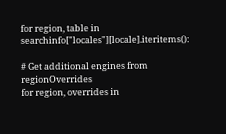for region, table in searchinfo["locales"][locale].iteritems():

# Get additional engines from regionOverrides
for region, overrides in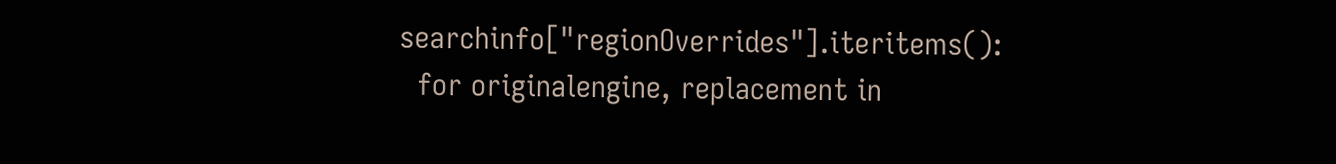searchinfo["regionOverrides"].iteritems():
  for originalengine, replacement in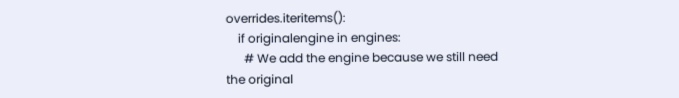overrides.iteritems():
    if originalengine in engines:
      # We add the engine because we still need the original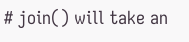# join() will take an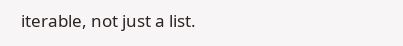iterable, not just a list.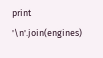print '\n'.join(engines)